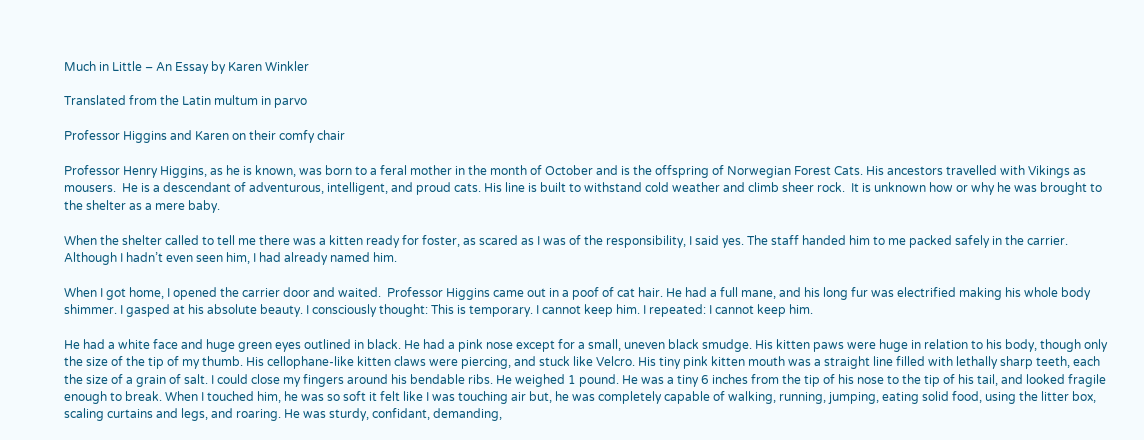Much in Little – An Essay by Karen Winkler

Translated from the Latin multum in parvo

Professor Higgins and Karen on their comfy chair

Professor Henry Higgins, as he is known, was born to a feral mother in the month of October and is the offspring of Norwegian Forest Cats. His ancestors travelled with Vikings as mousers.  He is a descendant of adventurous, intelligent, and proud cats. His line is built to withstand cold weather and climb sheer rock.  It is unknown how or why he was brought to the shelter as a mere baby.

When the shelter called to tell me there was a kitten ready for foster, as scared as I was of the responsibility, I said yes. The staff handed him to me packed safely in the carrier. Although I hadn’t even seen him, I had already named him.

When I got home, I opened the carrier door and waited.  Professor Higgins came out in a poof of cat hair. He had a full mane, and his long fur was electrified making his whole body shimmer. I gasped at his absolute beauty. I consciously thought: This is temporary. I cannot keep him. I repeated: I cannot keep him.

He had a white face and huge green eyes outlined in black. He had a pink nose except for a small, uneven black smudge. His kitten paws were huge in relation to his body, though only the size of the tip of my thumb. His cellophane-like kitten claws were piercing, and stuck like Velcro. His tiny pink kitten mouth was a straight line filled with lethally sharp teeth, each the size of a grain of salt. I could close my fingers around his bendable ribs. He weighed 1 pound. He was a tiny 6 inches from the tip of his nose to the tip of his tail, and looked fragile enough to break. When I touched him, he was so soft it felt like I was touching air but, he was completely capable of walking, running, jumping, eating solid food, using the litter box, scaling curtains and legs, and roaring. He was sturdy, confidant, demanding,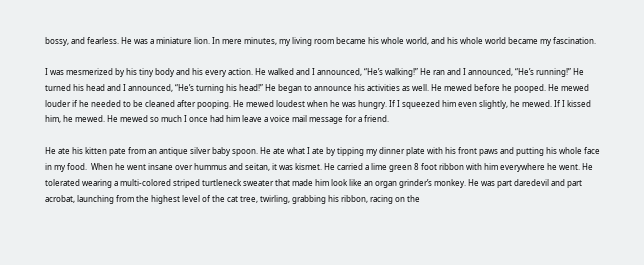bossy, and fearless. He was a miniature lion. In mere minutes, my living room became his whole world, and his whole world became my fascination.

I was mesmerized by his tiny body and his every action. He walked and I announced, “He’s walking!” He ran and I announced, “He’s running!” He turned his head and I announced, “He’s turning his head!” He began to announce his activities as well. He mewed before he pooped. He mewed louder if he needed to be cleaned after pooping. He mewed loudest when he was hungry. If I squeezed him even slightly, he mewed. If I kissed him, he mewed. He mewed so much I once had him leave a voice mail message for a friend.

He ate his kitten pate from an antique silver baby spoon. He ate what I ate by tipping my dinner plate with his front paws and putting his whole face in my food.  When he went insane over hummus and seitan, it was kismet. He carried a lime green 8 foot ribbon with him everywhere he went. He tolerated wearing a multi-colored striped turtleneck sweater that made him look like an organ grinder’s monkey. He was part daredevil and part acrobat, launching from the highest level of the cat tree, twirling, grabbing his ribbon, racing on the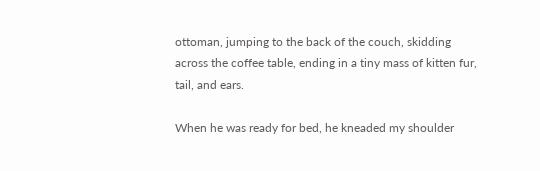ottoman, jumping to the back of the couch, skidding across the coffee table, ending in a tiny mass of kitten fur, tail, and ears.

When he was ready for bed, he kneaded my shoulder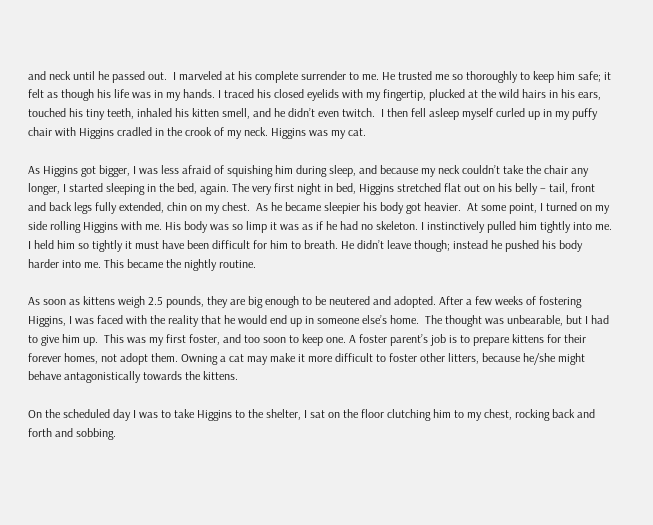and neck until he passed out.  I marveled at his complete surrender to me. He trusted me so thoroughly to keep him safe; it felt as though his life was in my hands. I traced his closed eyelids with my fingertip, plucked at the wild hairs in his ears, touched his tiny teeth, inhaled his kitten smell, and he didn’t even twitch.  I then fell asleep myself curled up in my puffy chair with Higgins cradled in the crook of my neck. Higgins was my cat.

As Higgins got bigger, I was less afraid of squishing him during sleep, and because my neck couldn’t take the chair any longer, I started sleeping in the bed, again. The very first night in bed, Higgins stretched flat out on his belly – tail, front and back legs fully extended, chin on my chest.  As he became sleepier his body got heavier.  At some point, I turned on my side rolling Higgins with me. His body was so limp it was as if he had no skeleton. I instinctively pulled him tightly into me. I held him so tightly it must have been difficult for him to breath. He didn’t leave though; instead he pushed his body harder into me. This became the nightly routine.

As soon as kittens weigh 2.5 pounds, they are big enough to be neutered and adopted. After a few weeks of fostering Higgins, I was faced with the reality that he would end up in someone else’s home.  The thought was unbearable, but I had to give him up.  This was my first foster, and too soon to keep one. A foster parent’s job is to prepare kittens for their forever homes, not adopt them. Owning a cat may make it more difficult to foster other litters, because he/she might behave antagonistically towards the kittens.

On the scheduled day I was to take Higgins to the shelter, I sat on the floor clutching him to my chest, rocking back and forth and sobbing.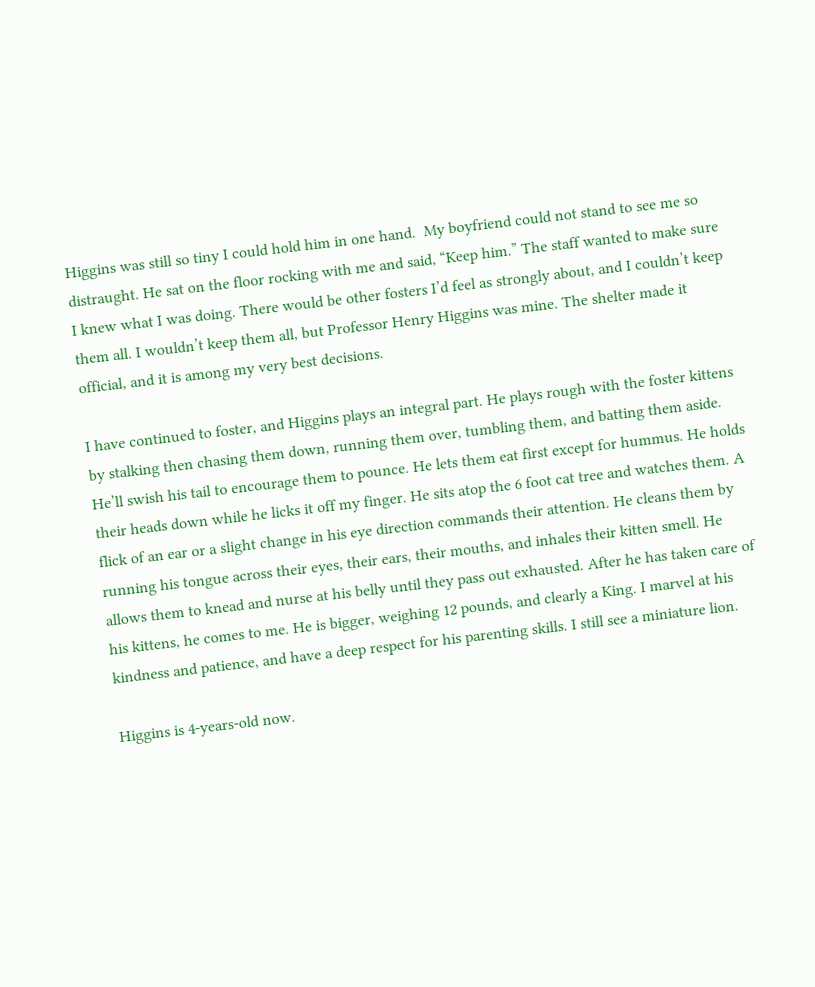Higgins was still so tiny I could hold him in one hand.  My boyfriend could not stand to see me so distraught. He sat on the floor rocking with me and said, “Keep him.” The staff wanted to make sure I knew what I was doing. There would be other fosters I’d feel as strongly about, and I couldn’t keep them all. I wouldn’t keep them all, but Professor Henry Higgins was mine. The shelter made it official, and it is among my very best decisions.

I have continued to foster, and Higgins plays an integral part. He plays rough with the foster kittens by stalking then chasing them down, running them over, tumbling them, and batting them aside. He’ll swish his tail to encourage them to pounce. He lets them eat first except for hummus. He holds their heads down while he licks it off my finger. He sits atop the 6 foot cat tree and watches them. A flick of an ear or a slight change in his eye direction commands their attention. He cleans them by running his tongue across their eyes, their ears, their mouths, and inhales their kitten smell. He allows them to knead and nurse at his belly until they pass out exhausted. After he has taken care of his kittens, he comes to me. He is bigger, weighing 12 pounds, and clearly a King. I marvel at his kindness and patience, and have a deep respect for his parenting skills. I still see a miniature lion.

Higgins is 4-years-old now.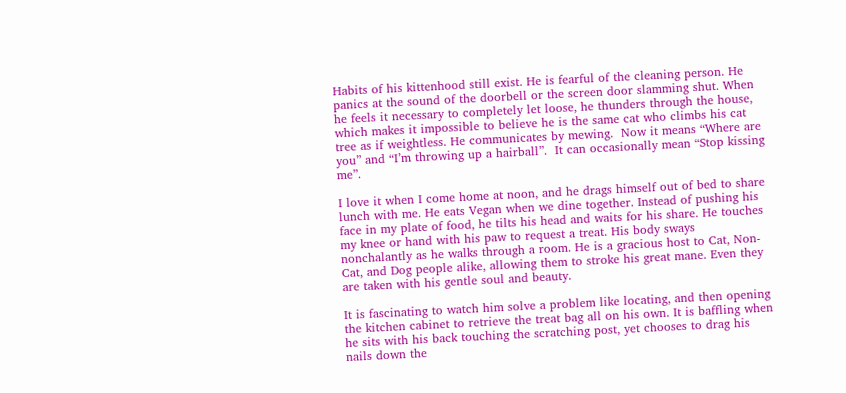Habits of his kittenhood still exist. He is fearful of the cleaning person. He panics at the sound of the doorbell or the screen door slamming shut. When he feels it necessary to completely let loose, he thunders through the house, which makes it impossible to believe he is the same cat who climbs his cat tree as if weightless. He communicates by mewing.  Now it means “Where are you” and “I’m throwing up a hairball”.  It can occasionally mean “Stop kissing me”.

I love it when I come home at noon, and he drags himself out of bed to share lunch with me. He eats Vegan when we dine together. Instead of pushing his face in my plate of food, he tilts his head and waits for his share. He touches my knee or hand with his paw to request a treat. His body sways nonchalantly as he walks through a room. He is a gracious host to Cat, Non-Cat, and Dog people alike, allowing them to stroke his great mane. Even they are taken with his gentle soul and beauty.

It is fascinating to watch him solve a problem like locating, and then opening the kitchen cabinet to retrieve the treat bag all on his own. It is baffling when he sits with his back touching the scratching post, yet chooses to drag his nails down the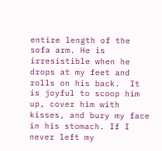entire length of the sofa arm. He is irresistible when he drops at my feet and rolls on his back.  It is joyful to scoop him up, cover him with kisses, and bury my face in his stomach. If I never left my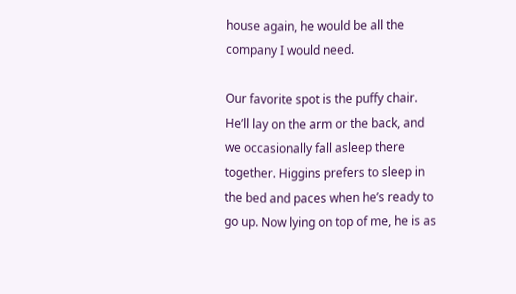house again, he would be all the company I would need.

Our favorite spot is the puffy chair. He’ll lay on the arm or the back, and we occasionally fall asleep there together. Higgins prefers to sleep in the bed and paces when he’s ready to go up. Now lying on top of me, he is as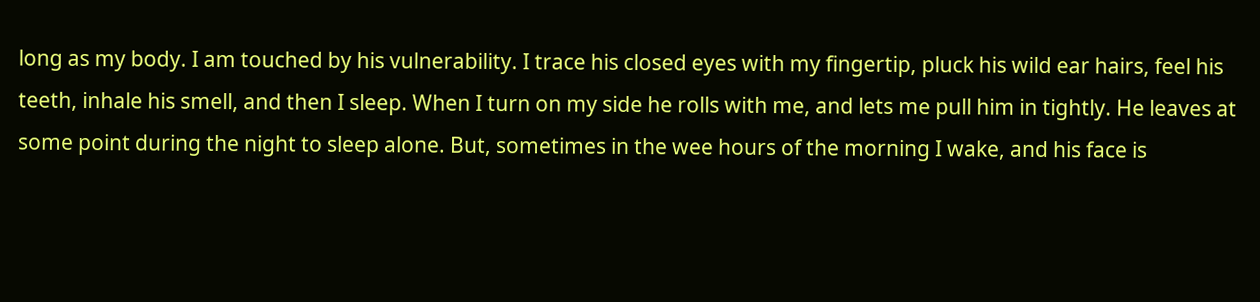long as my body. I am touched by his vulnerability. I trace his closed eyes with my fingertip, pluck his wild ear hairs, feel his teeth, inhale his smell, and then I sleep. When I turn on my side he rolls with me, and lets me pull him in tightly. He leaves at some point during the night to sleep alone. But, sometimes in the wee hours of the morning I wake, and his face is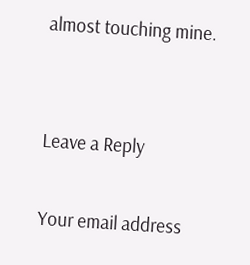almost touching mine.


Leave a Reply

Your email address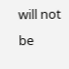will not be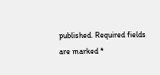published. Required fields are marked *